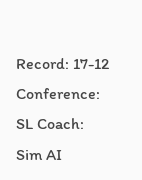Record: 17-12 Conference: SL Coach: Sim AI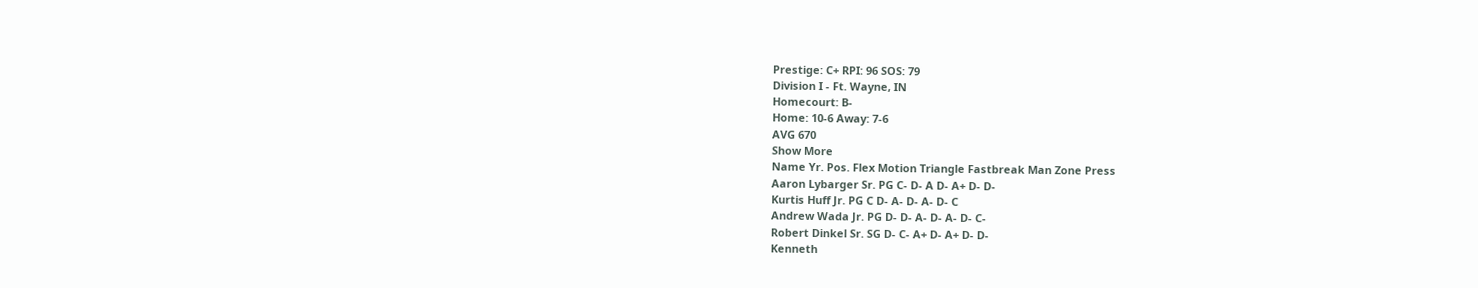Prestige: C+ RPI: 96 SOS: 79
Division I - Ft. Wayne, IN
Homecourt: B-
Home: 10-6 Away: 7-6
AVG 670
Show More
Name Yr. Pos. Flex Motion Triangle Fastbreak Man Zone Press
Aaron Lybarger Sr. PG C- D- A D- A+ D- D-
Kurtis Huff Jr. PG C D- A- D- A- D- C
Andrew Wada Jr. PG D- D- A- D- A- D- C-
Robert Dinkel Sr. SG D- C- A+ D- A+ D- D-
Kenneth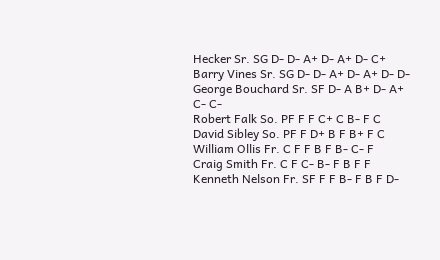Hecker Sr. SG D- D- A+ D- A+ D- C+
Barry Vines Sr. SG D- D- A+ D- A+ D- D-
George Bouchard Sr. SF D- A B+ D- A+ C- C-
Robert Falk So. PF F F C+ C B- F C
David Sibley So. PF F D+ B F B+ F C
William Ollis Fr. C F F B F B- C- F
Craig Smith Fr. C F C- B- F B F F
Kenneth Nelson Fr. SF F F B- F B F D-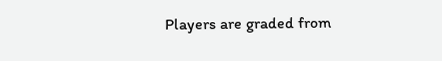Players are graded from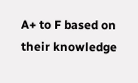A+ to F based on their knowledge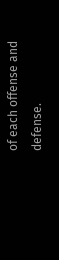of each offense and defense.